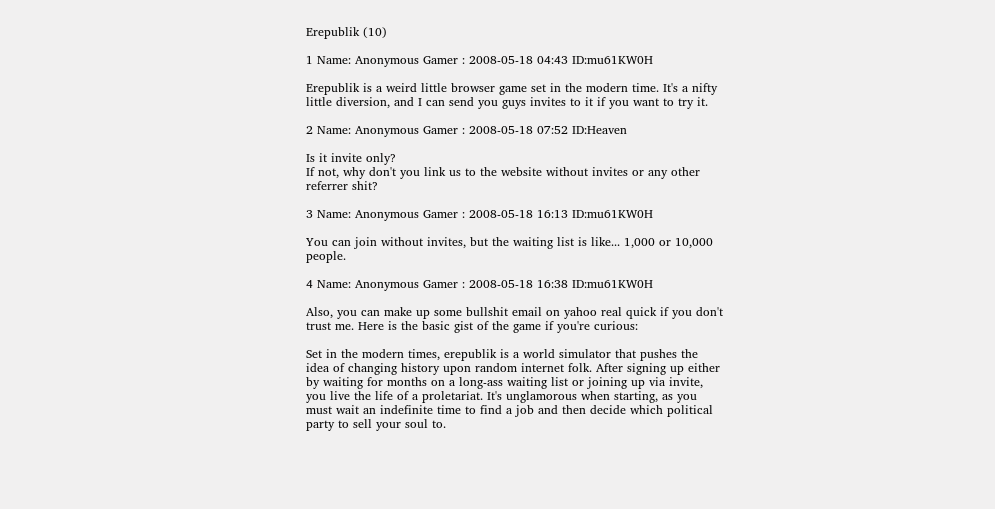Erepublik (10)

1 Name: Anonymous Gamer : 2008-05-18 04:43 ID:mu61KW0H

Erepublik is a weird little browser game set in the modern time. It's a nifty little diversion, and I can send you guys invites to it if you want to try it.

2 Name: Anonymous Gamer : 2008-05-18 07:52 ID:Heaven

Is it invite only?
If not, why don't you link us to the website without invites or any other referrer shit?

3 Name: Anonymous Gamer : 2008-05-18 16:13 ID:mu61KW0H

You can join without invites, but the waiting list is like... 1,000 or 10,000 people.

4 Name: Anonymous Gamer : 2008-05-18 16:38 ID:mu61KW0H

Also, you can make up some bullshit email on yahoo real quick if you don't trust me. Here is the basic gist of the game if you're curious:

Set in the modern times, erepublik is a world simulator that pushes the idea of changing history upon random internet folk. After signing up either by waiting for months on a long-ass waiting list or joining up via invite, you live the life of a proletariat. It's unglamorous when starting, as you must wait an indefinite time to find a job and then decide which political party to sell your soul to.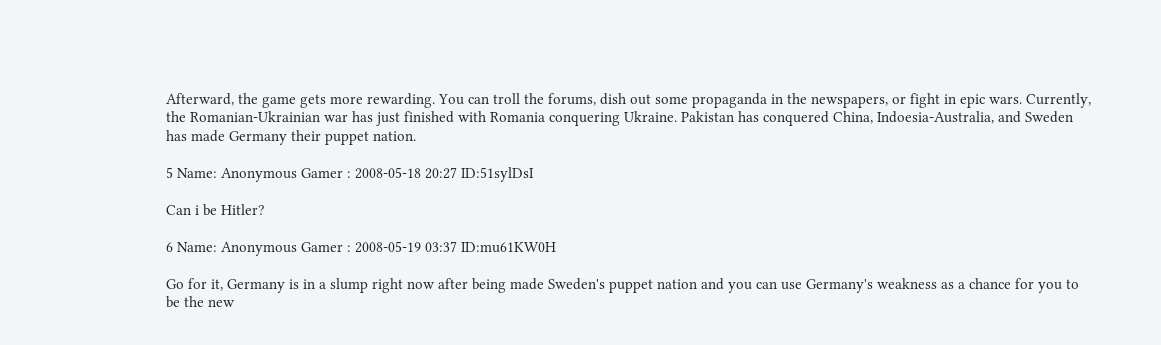Afterward, the game gets more rewarding. You can troll the forums, dish out some propaganda in the newspapers, or fight in epic wars. Currently, the Romanian-Ukrainian war has just finished with Romania conquering Ukraine. Pakistan has conquered China, Indoesia-Australia, and Sweden has made Germany their puppet nation.

5 Name: Anonymous Gamer : 2008-05-18 20:27 ID:51sylDsI

Can i be Hitler?

6 Name: Anonymous Gamer : 2008-05-19 03:37 ID:mu61KW0H

Go for it, Germany is in a slump right now after being made Sweden's puppet nation and you can use Germany's weakness as a chance for you to be the new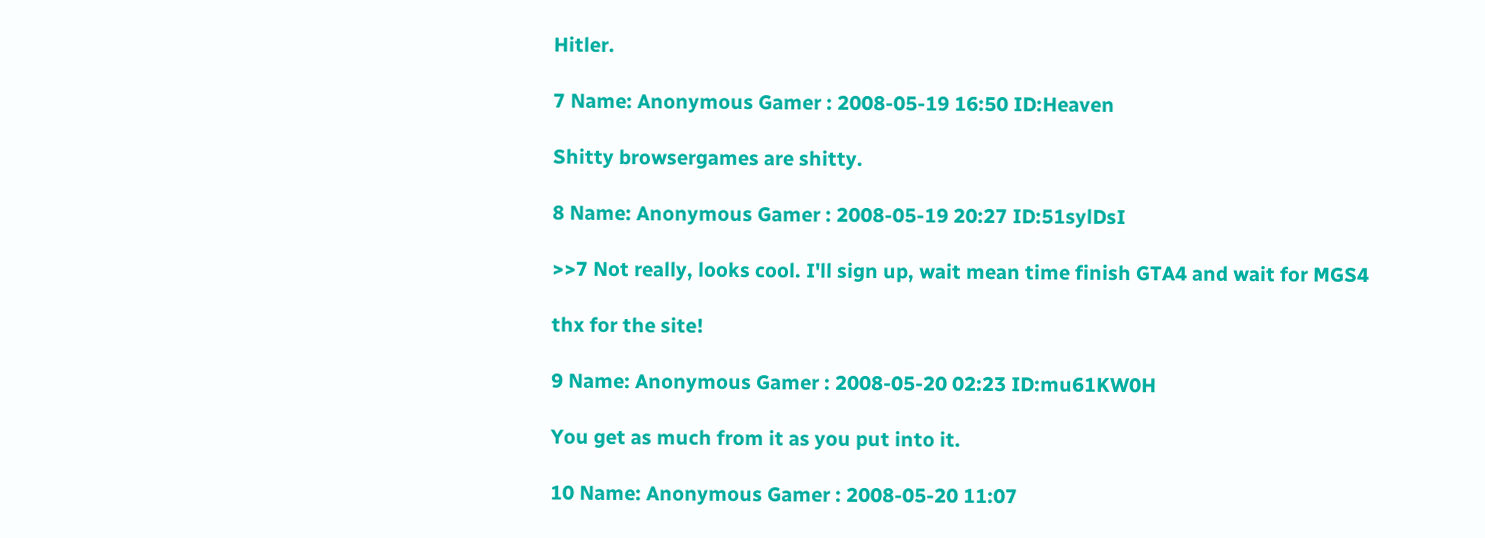Hitler.

7 Name: Anonymous Gamer : 2008-05-19 16:50 ID:Heaven

Shitty browsergames are shitty.

8 Name: Anonymous Gamer : 2008-05-19 20:27 ID:51sylDsI

>>7 Not really, looks cool. I'll sign up, wait mean time finish GTA4 and wait for MGS4

thx for the site!

9 Name: Anonymous Gamer : 2008-05-20 02:23 ID:mu61KW0H

You get as much from it as you put into it.

10 Name: Anonymous Gamer : 2008-05-20 11:07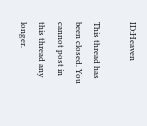ID:Heaven

This thread has been closed. You cannot post in this thread any longer.